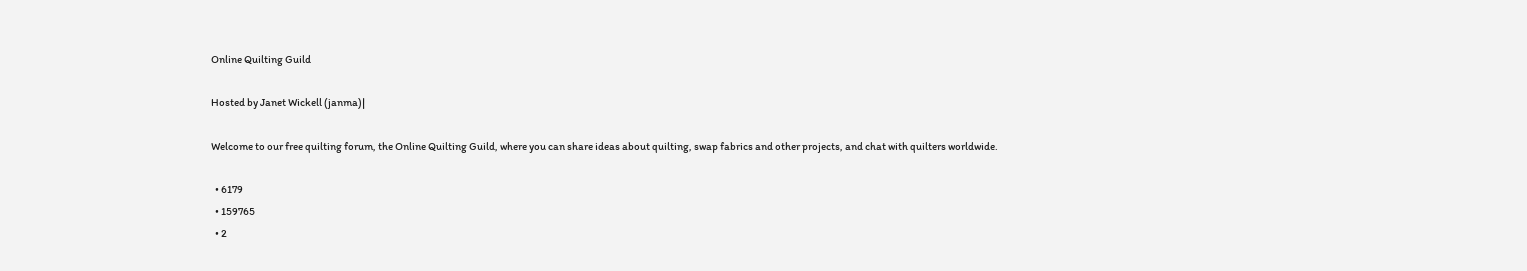Online Quilting Guild

Hosted by Janet Wickell (janma)|

Welcome to our free quilting forum, the Online Quilting Guild, where you can share ideas about quilting, swap fabrics and other projects, and chat with quilters worldwide.

  • 6179
  • 159765
  • 2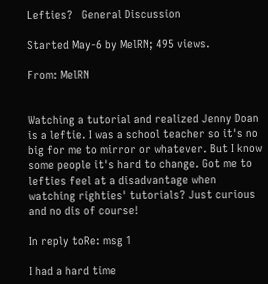Lefties?   General Discussion

Started May-6 by MelRN; 495 views.

From: MelRN


Watching a tutorial and realized Jenny Doan is a leftie. I was a school teacher so it's no big for me to mirror or whatever. But I know some people it's hard to change. Got me to lefties feel at a disadvantage when watching righties' tutorials? Just curious and no dis of course!

In reply toRe: msg 1

I had a hard time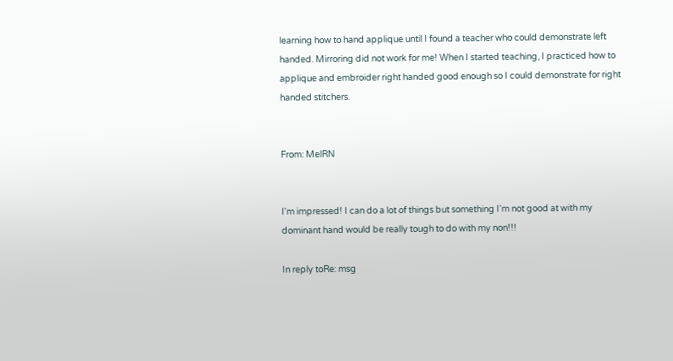learning how to hand applique until I found a teacher who could demonstrate left handed. Mirroring did not work for me! When I started teaching, I practiced how to applique and embroider right handed good enough so I could demonstrate for right handed stitchers.


From: MelRN


I'm impressed! I can do a lot of things but something I'm not good at with my dominant hand would be really tough to do with my non!!!

In reply toRe: msg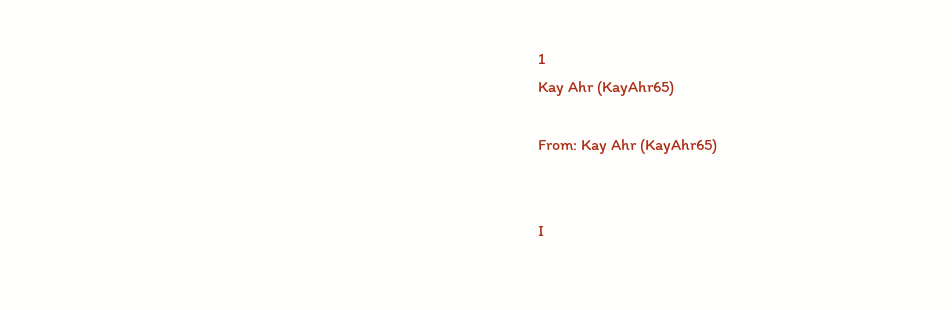1
Kay Ahr (KayAhr65)

From: Kay Ahr (KayAhr65)


I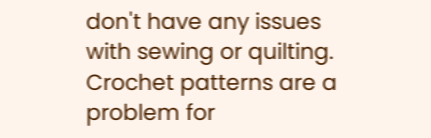don't have any issues with sewing or quilting.  Crochet patterns are a problem for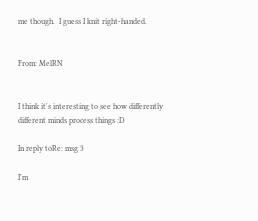me though.  I guess I knit right-handed.


From: MelRN


I think it's interesting to see how differently different minds process things :D

In reply toRe: msg 3

I'm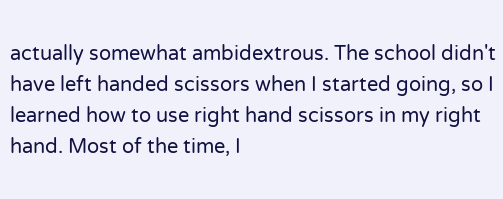actually somewhat ambidextrous. The school didn't have left handed scissors when I started going, so I learned how to use right hand scissors in my right hand. Most of the time, I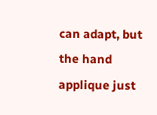can adapt, but the hand applique just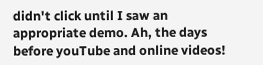didn't click until I saw an appropriate demo. Ah, the days before youTube and online videos!